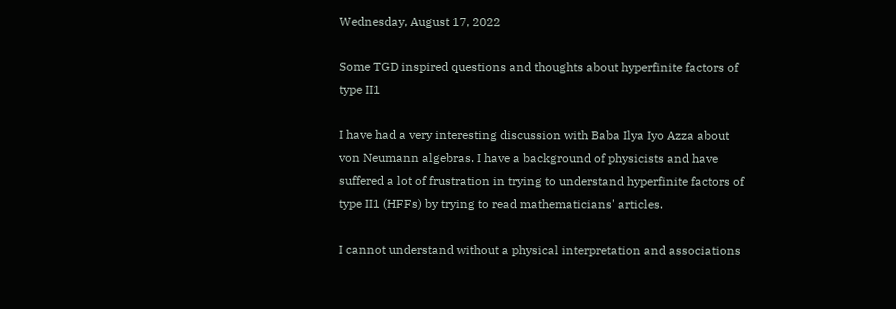Wednesday, August 17, 2022

Some TGD inspired questions and thoughts about hyperfinite factors of type II1

I have had a very interesting discussion with Baba Ilya Iyo Azza about von Neumann algebras. I have a background of physicists and have suffered a lot of frustration in trying to understand hyperfinite factors of type II1 (HFFs) by trying to read mathematicians' articles.

I cannot understand without a physical interpretation and associations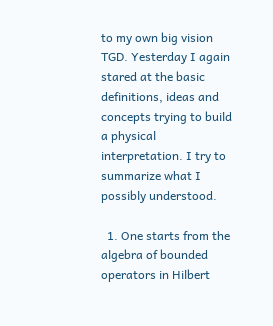to my own big vision TGD. Yesterday I again stared at the basic definitions, ideas and concepts trying to build a physical interpretation. I try to summarize what I possibly understood.

  1. One starts from the algebra of bounded operators in Hilbert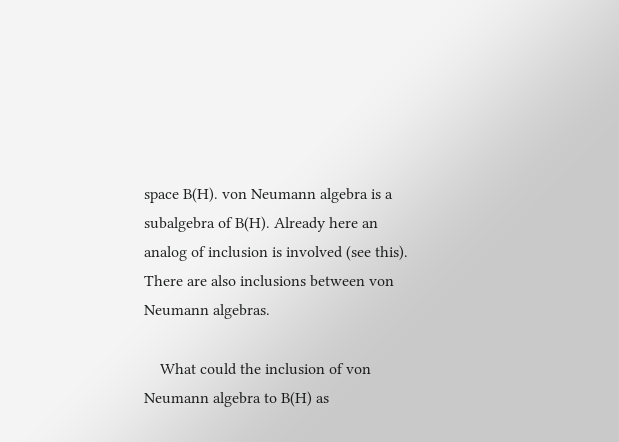space B(H). von Neumann algebra is a subalgebra of B(H). Already here an analog of inclusion is involved (see this). There are also inclusions between von Neumann algebras.

    What could the inclusion of von Neumann algebra to B(H) as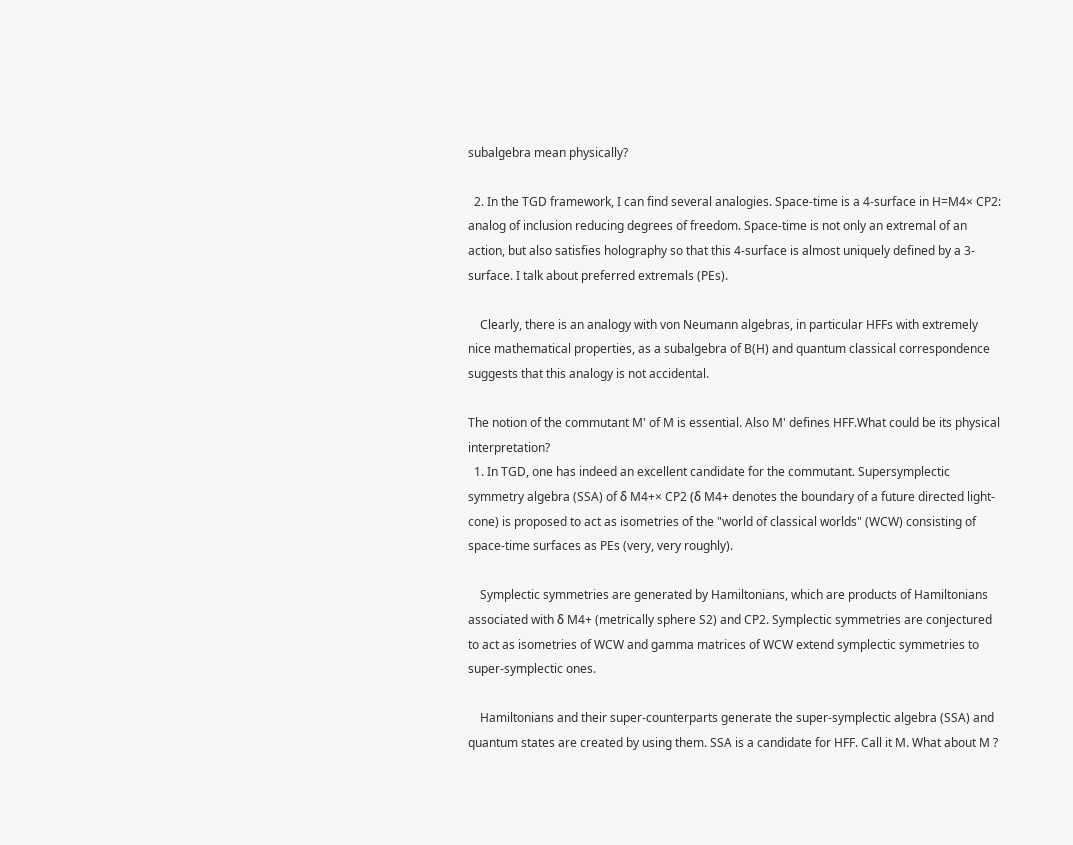subalgebra mean physically?

  2. In the TGD framework, I can find several analogies. Space-time is a 4-surface in H=M4× CP2: analog of inclusion reducing degrees of freedom. Space-time is not only an extremal of an action, but also satisfies holography so that this 4-surface is almost uniquely defined by a 3-surface. I talk about preferred extremals (PEs).

    Clearly, there is an analogy with von Neumann algebras, in particular HFFs with extremely nice mathematical properties, as a subalgebra of B(H) and quantum classical correspondence suggests that this analogy is not accidental.

The notion of the commutant M' of M is essential. Also M' defines HFF.What could be its physical interpretation?
  1. In TGD, one has indeed an excellent candidate for the commutant. Supersymplectic symmetry algebra (SSA) of δ M4+× CP2 (δ M4+ denotes the boundary of a future directed light-cone) is proposed to act as isometries of the "world of classical worlds" (WCW) consisting of space-time surfaces as PEs (very, very roughly).

    Symplectic symmetries are generated by Hamiltonians, which are products of Hamiltonians associated with δ M4+ (metrically sphere S2) and CP2. Symplectic symmetries are conjectured to act as isometries of WCW and gamma matrices of WCW extend symplectic symmetries to super-symplectic ones.

    Hamiltonians and their super-counterparts generate the super-symplectic algebra (SSA) and quantum states are created by using them. SSA is a candidate for HFF. Call it M. What about M ?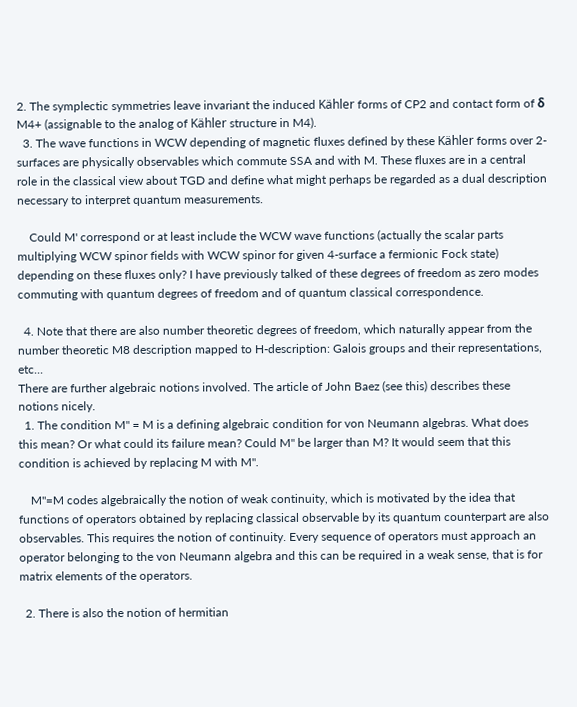2. The symplectic symmetries leave invariant the induced Kähler forms of CP2 and contact form of δ M4+ (assignable to the analog of Kähler structure in M4).
  3. The wave functions in WCW depending of magnetic fluxes defined by these Kähler forms over 2-surfaces are physically observables which commute SSA and with M. These fluxes are in a central role in the classical view about TGD and define what might perhaps be regarded as a dual description necessary to interpret quantum measurements.

    Could M' correspond or at least include the WCW wave functions (actually the scalar parts multiplying WCW spinor fields with WCW spinor for given 4-surface a fermionic Fock state) depending on these fluxes only? I have previously talked of these degrees of freedom as zero modes commuting with quantum degrees of freedom and of quantum classical correspondence.

  4. Note that there are also number theoretic degrees of freedom, which naturally appear from the number theoretic M8 description mapped to H-description: Galois groups and their representations, etc...
There are further algebraic notions involved. The article of John Baez (see this) describes these notions nicely.
  1. The condition M'' = M is a defining algebraic condition for von Neumann algebras. What does this mean? Or what could its failure mean? Could M'' be larger than M? It would seem that this condition is achieved by replacing M with M''.

    M''=M codes algebraically the notion of weak continuity, which is motivated by the idea that functions of operators obtained by replacing classical observable by its quantum counterpart are also observables. This requires the notion of continuity. Every sequence of operators must approach an operator belonging to the von Neumann algebra and this can be required in a weak sense, that is for matrix elements of the operators.

  2. There is also the notion of hermitian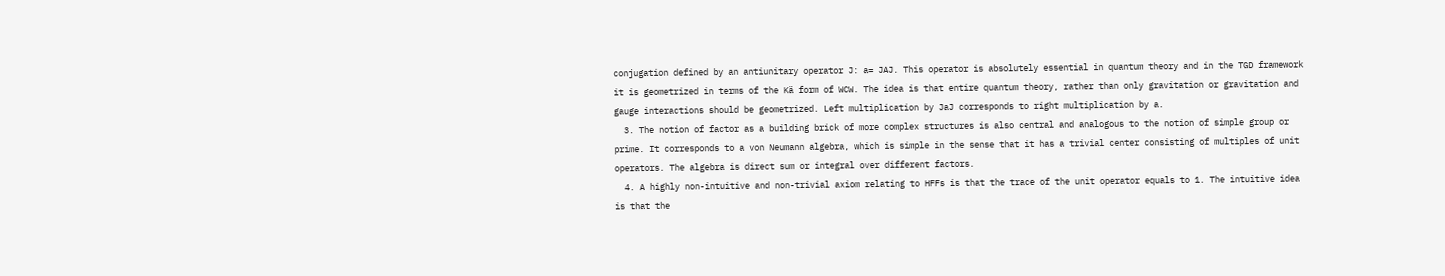conjugation defined by an antiunitary operator J: a= JAJ. This operator is absolutely essential in quantum theory and in the TGD framework it is geometrized in terms of the Kä form of WCW. The idea is that entire quantum theory, rather than only gravitation or gravitation and gauge interactions should be geometrized. Left multiplication by JaJ corresponds to right multiplication by a.
  3. The notion of factor as a building brick of more complex structures is also central and analogous to the notion of simple group or prime. It corresponds to a von Neumann algebra, which is simple in the sense that it has a trivial center consisting of multiples of unit operators. The algebra is direct sum or integral over different factors.
  4. A highly non-intuitive and non-trivial axiom relating to HFFs is that the trace of the unit operator equals to 1. The intuitive idea is that the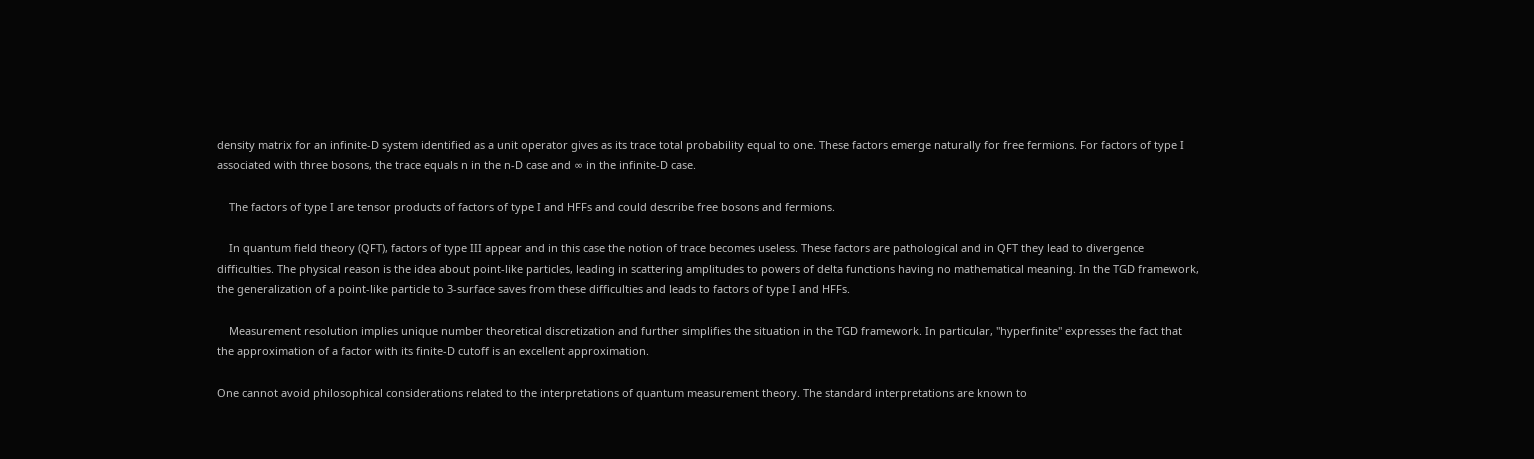density matrix for an infinite-D system identified as a unit operator gives as its trace total probability equal to one. These factors emerge naturally for free fermions. For factors of type I associated with three bosons, the trace equals n in the n-D case and ∞ in the infinite-D case.

    The factors of type I are tensor products of factors of type I and HFFs and could describe free bosons and fermions.

    In quantum field theory (QFT), factors of type III appear and in this case the notion of trace becomes useless. These factors are pathological and in QFT they lead to divergence difficulties. The physical reason is the idea about point-like particles, leading in scattering amplitudes to powers of delta functions having no mathematical meaning. In the TGD framework, the generalization of a point-like particle to 3-surface saves from these difficulties and leads to factors of type I and HFFs.

    Measurement resolution implies unique number theoretical discretization and further simplifies the situation in the TGD framework. In particular, "hyperfinite" expresses the fact that the approximation of a factor with its finite-D cutoff is an excellent approximation.

One cannot avoid philosophical considerations related to the interpretations of quantum measurement theory. The standard interpretations are known to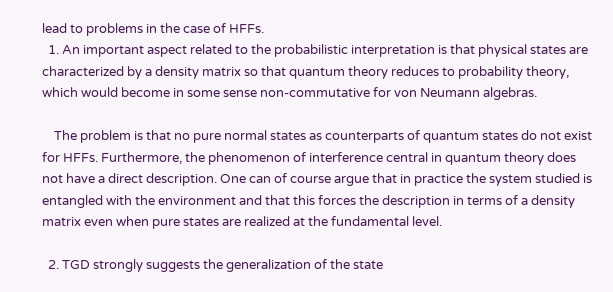lead to problems in the case of HFFs.
  1. An important aspect related to the probabilistic interpretation is that physical states are characterized by a density matrix so that quantum theory reduces to probability theory, which would become in some sense non-commutative for von Neumann algebras.

    The problem is that no pure normal states as counterparts of quantum states do not exist for HFFs. Furthermore, the phenomenon of interference central in quantum theory does not have a direct description. One can of course argue that in practice the system studied is entangled with the environment and that this forces the description in terms of a density matrix even when pure states are realized at the fundamental level.

  2. TGD strongly suggests the generalization of the state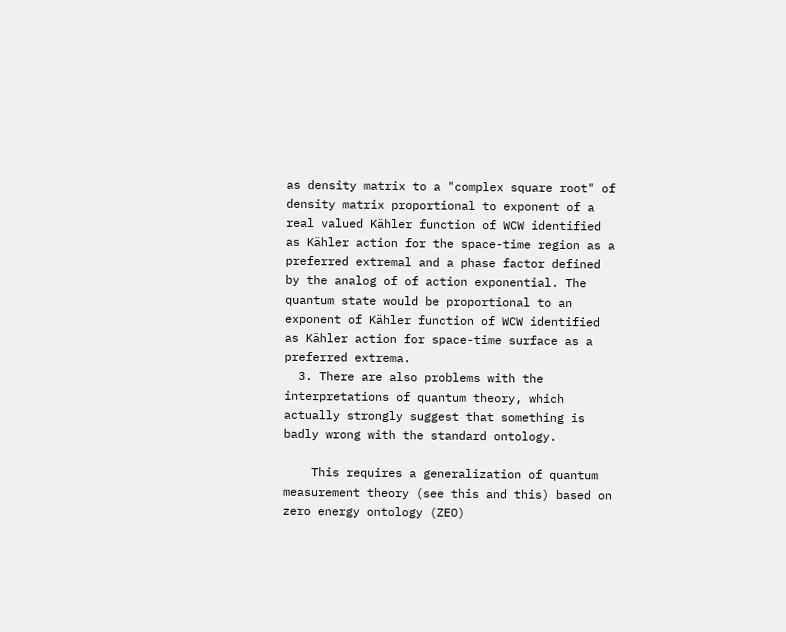as density matrix to a "complex square root" of density matrix proportional to exponent of a real valued Kähler function of WCW identified as Kähler action for the space-time region as a preferred extremal and a phase factor defined by the analog of of action exponential. The quantum state would be proportional to an exponent of Kähler function of WCW identified as Kähler action for space-time surface as a preferred extrema.
  3. There are also problems with the interpretations of quantum theory, which actually strongly suggest that something is badly wrong with the standard ontology.

    This requires a generalization of quantum measurement theory (see this and this) based on zero energy ontology (ZEO)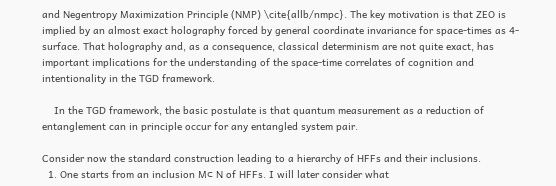and Negentropy Maximization Principle (NMP) \cite{allb/nmpc}. The key motivation is that ZEO is implied by an almost exact holography forced by general coordinate invariance for space-times as 4-surface. That holography and, as a consequence, classical determinism are not quite exact, has important implications for the understanding of the space-time correlates of cognition and intentionality in the TGD framework.

    In the TGD framework, the basic postulate is that quantum measurement as a reduction of entanglement can in principle occur for any entangled system pair.

Consider now the standard construction leading to a hierarchy of HFFs and their inclusions.
  1. One starts from an inclusion M⊂ N of HFFs. I will later consider what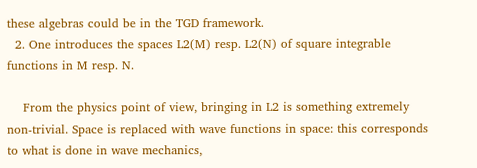these algebras could be in the TGD framework.
  2. One introduces the spaces L2(M) resp. L2(N) of square integrable functions in M resp. N.

    From the physics point of view, bringing in L2 is something extremely non-trivial. Space is replaced with wave functions in space: this corresponds to what is done in wave mechanics,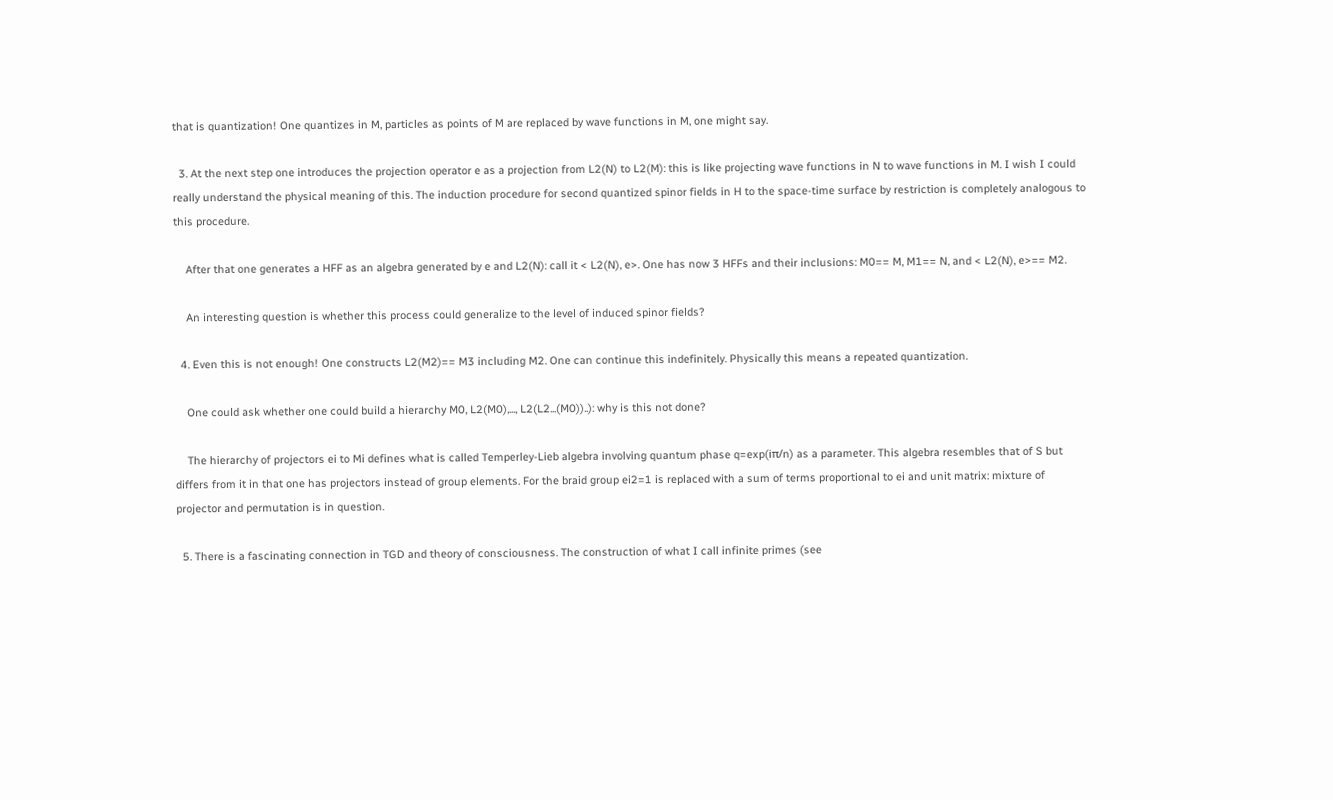that is quantization! One quantizes in M, particles as points of M are replaced by wave functions in M, one might say.

  3. At the next step one introduces the projection operator e as a projection from L2(N) to L2(M): this is like projecting wave functions in N to wave functions in M. I wish I could really understand the physical meaning of this. The induction procedure for second quantized spinor fields in H to the space-time surface by restriction is completely analogous to this procedure.

    After that one generates a HFF as an algebra generated by e and L2(N): call it < L2(N), e>. One has now 3 HFFs and their inclusions: M0== M, M1== N, and < L2(N), e>== M2.

    An interesting question is whether this process could generalize to the level of induced spinor fields?

  4. Even this is not enough! One constructs L2(M2)== M3 including M2. One can continue this indefinitely. Physically this means a repeated quantization.

    One could ask whether one could build a hierarchy M0, L2(M0),..., L2(L2...(M0))..): why is this not done?

    The hierarchy of projectors ei to Mi defines what is called Temperley-Lieb algebra involving quantum phase q=exp(iπ/n) as a parameter. This algebra resembles that of S but differs from it in that one has projectors instead of group elements. For the braid group ei2=1 is replaced with a sum of terms proportional to ei and unit matrix: mixture of projector and permutation is in question.

  5. There is a fascinating connection in TGD and theory of consciousness. The construction of what I call infinite primes (see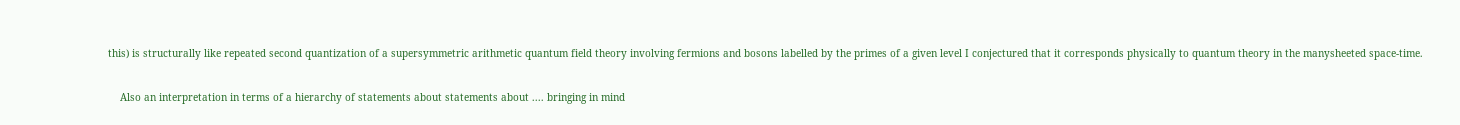this) is structurally like repeated second quantization of a supersymmetric arithmetic quantum field theory involving fermions and bosons labelled by the primes of a given level I conjectured that it corresponds physically to quantum theory in the manysheeted space-time.

    Also an interpretation in terms of a hierarchy of statements about statements about .... bringing in mind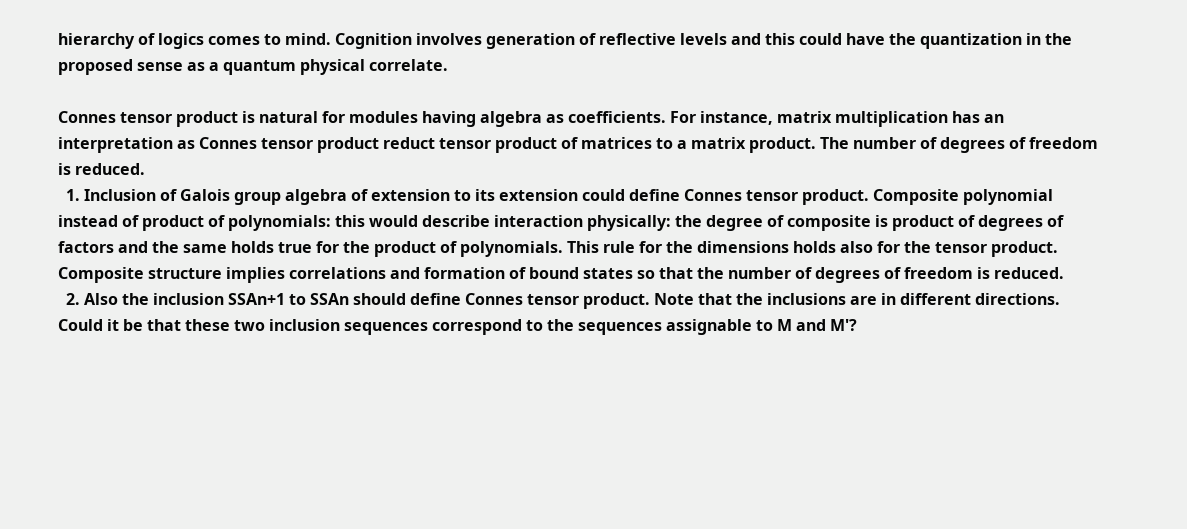hierarchy of logics comes to mind. Cognition involves generation of reflective levels and this could have the quantization in the proposed sense as a quantum physical correlate.

Connes tensor product is natural for modules having algebra as coefficients. For instance, matrix multiplication has an interpretation as Connes tensor product reduct tensor product of matrices to a matrix product. The number of degrees of freedom is reduced.
  1. Inclusion of Galois group algebra of extension to its extension could define Connes tensor product. Composite polynomial instead of product of polynomials: this would describe interaction physically: the degree of composite is product of degrees of factors and the same holds true for the product of polynomials. This rule for the dimensions holds also for the tensor product. Composite structure implies correlations and formation of bound states so that the number of degrees of freedom is reduced.
  2. Also the inclusion SSAn+1 to SSAn should define Connes tensor product. Note that the inclusions are in different directions. Could it be that these two inclusion sequences correspond to the sequences assignable to M and M'?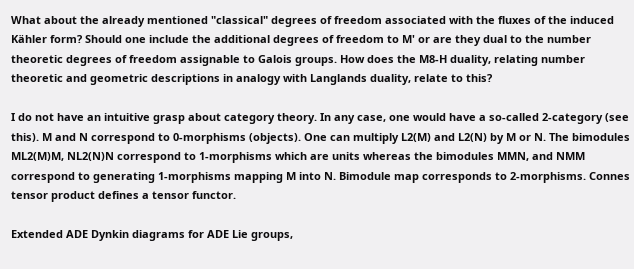What about the already mentioned "classical" degrees of freedom associated with the fluxes of the induced Kähler form? Should one include the additional degrees of freedom to M' or are they dual to the number theoretic degrees of freedom assignable to Galois groups. How does the M8-H duality, relating number theoretic and geometric descriptions in analogy with Langlands duality, relate to this?

I do not have an intuitive grasp about category theory. In any case, one would have a so-called 2-category (see this). M and N correspond to 0-morphisms (objects). One can multiply L2(M) and L2(N) by M or N. The bimodules ML2(M)M, NL2(N)N correspond to 1-morphisms which are units whereas the bimodules MMN, and NMM correspond to generating 1-morphisms mapping M into N. Bimodule map corresponds to 2-morphisms. Connes tensor product defines a tensor functor.

Extended ADE Dynkin diagrams for ADE Lie groups,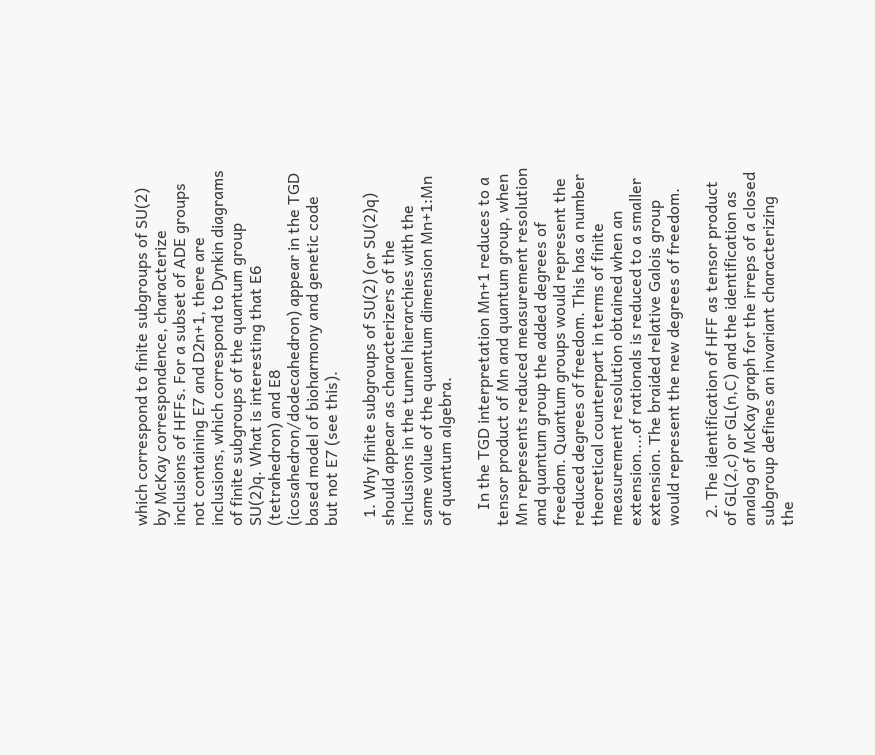which correspond to finite subgroups of SU(2) by McKay correspondence, characterize inclusions of HFFs. For a subset of ADE groups not containing E7 and D2n+1, there are inclusions, which correspond to Dynkin diagrams of finite subgroups of the quantum group SU(2)q. What is interesting that E6 (tetrahedron) and E8 (icosahedron/dodecahedron) appear in the TGD based model of bioharmony and genetic code but not E7 (see this).

  1. Why finite subgroups of SU(2) (or SU(2)q) should appear as characterizers of the inclusions in the tunnel hierarchies with the same value of the quantum dimension Mn+1:Mn of quantum algebra.

    In the TGD interpretation Mn+1 reduces to a tensor product of Mn and quantum group, when Mn represents reduced measurement resolution and quantum group the added degrees of freedom. Quantum groups would represent the reduced degrees of freedom. This has a number theoretical counterpart in terms of finite measurement resolution obtained when an extension....of rationals is reduced to a smaller extension. The braided relative Galois group would represent the new degrees of freedom.

  2. The identification of HFF as tensor product of GL(2,c) or GL(n,C) and the identification as analog of McKay graph for the irreps of a closed subgroup defines an invariant characterizing the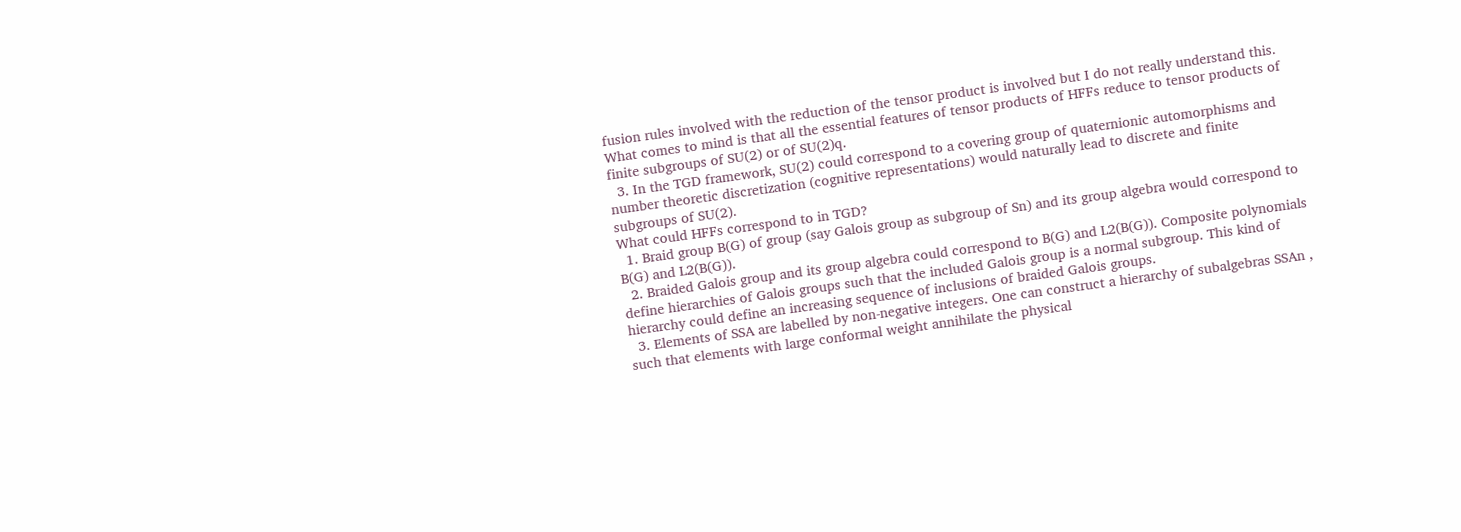fusion rules involved with the reduction of the tensor product is involved but I do not really understand this. What comes to mind is that all the essential features of tensor products of HFFs reduce to tensor products of finite subgroups of SU(2) or of SU(2)q.
  3. In the TGD framework, SU(2) could correspond to a covering group of quaternionic automorphisms and number theoretic discretization (cognitive representations) would naturally lead to discrete and finite subgroups of SU(2).
What could HFFs correspond to in TGD?
  1. Braid group B(G) of group (say Galois group as subgroup of Sn) and its group algebra would correspond to B(G) and L2(B(G)).
  2. Braided Galois group and its group algebra could correspond to B(G) and L2(B(G)). Composite polynomials define hierarchies of Galois groups such that the included Galois group is a normal subgroup. This kind of hierarchy could define an increasing sequence of inclusions of braided Galois groups.
  3. Elements of SSA are labelled by non-negative integers. One can construct a hierarchy of subalgebras SSAn , such that elements with large conformal weight annihilate the physical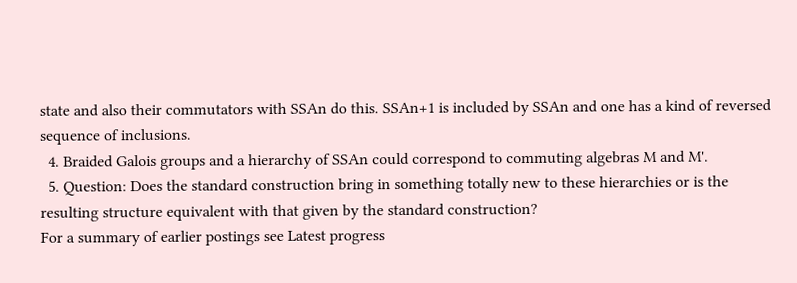state and also their commutators with SSAn do this. SSAn+1 is included by SSAn and one has a kind of reversed sequence of inclusions.
  4. Braided Galois groups and a hierarchy of SSAn could correspond to commuting algebras M and M'.
  5. Question: Does the standard construction bring in something totally new to these hierarchies or is the resulting structure equivalent with that given by the standard construction?
For a summary of earlier postings see Latest progress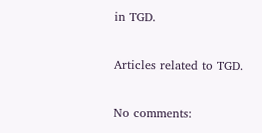in TGD.

Articles related to TGD.

No comments: